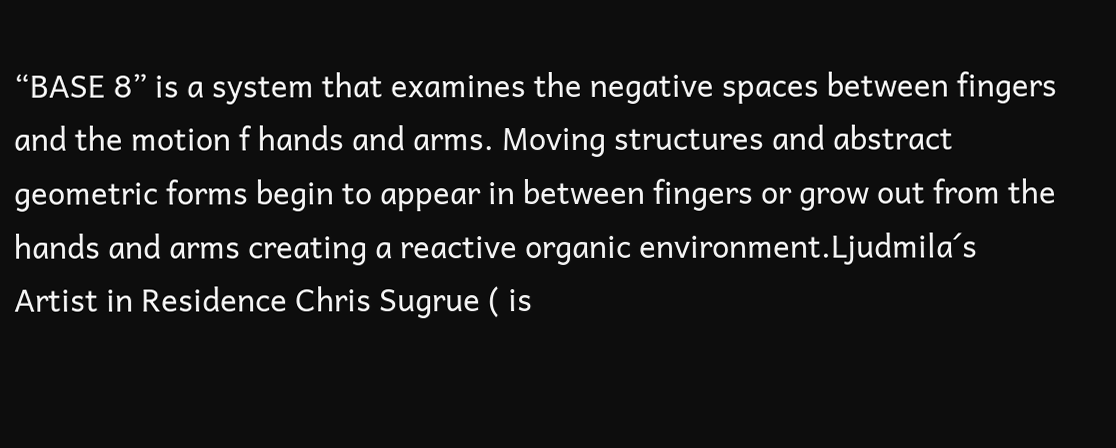“BASE 8” is a system that examines the negative spaces between fingers and the motion f hands and arms. Moving structures and abstract geometric forms begin to appear in between fingers or grow out from the hands and arms creating a reactive organic environment.Ljudmila´s Artist in Residence Chris Sugrue ( is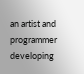an artist and programmer developing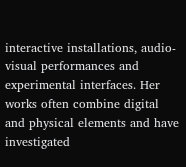interactive installations, audio-visual performances and experimental interfaces. Her works often combine digital and physical elements and have investigated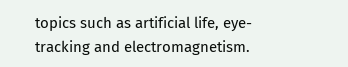topics such as artificial life, eye-tracking and electromagnetism.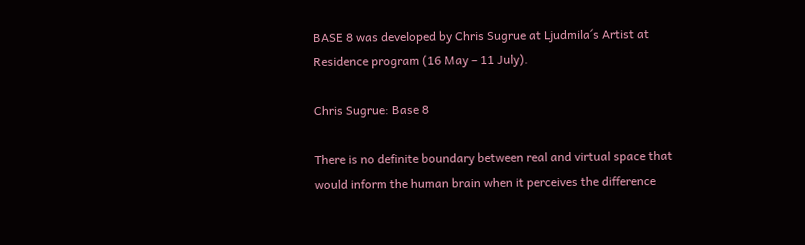BASE 8 was developed by Chris Sugrue at Ljudmila´s Artist at Residence program (16 May – 11 July).

Chris Sugrue: Base 8

There is no definite boundary between real and virtual space that would inform the human brain when it perceives the difference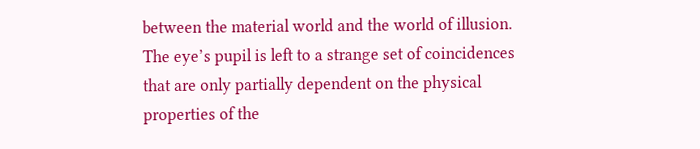between the material world and the world of illusion. The eye’s pupil is left to a strange set of coincidences that are only partially dependent on the physical properties of the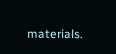materials.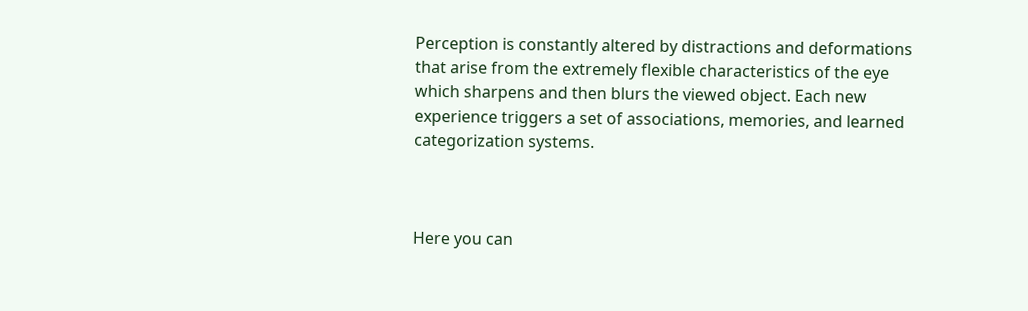Perception is constantly altered by distractions and deformations that arise from the extremely flexible characteristics of the eye which sharpens and then blurs the viewed object. Each new experience triggers a set of associations, memories, and learned categorization systems.



Here you can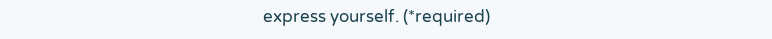express yourself. (*required)